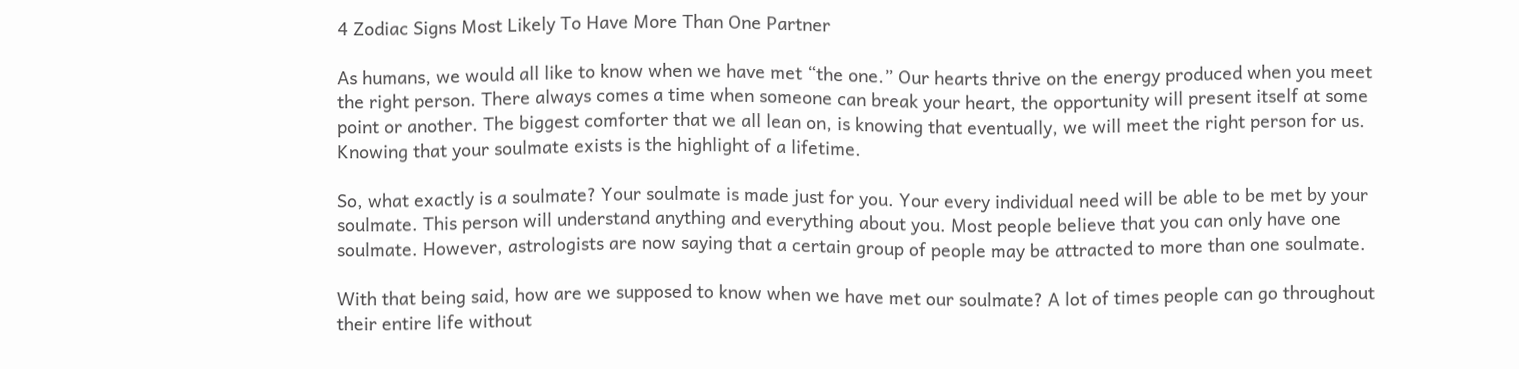4 Zodiac Signs Most Likely To Have More Than One Partner

As humans, we would all like to know when we have met “the one.” Our hearts thrive on the energy produced when you meet the right person. There always comes a time when someone can break your heart, the opportunity will present itself at some point or another. The biggest comforter that we all lean on, is knowing that eventually, we will meet the right person for us. Knowing that your soulmate exists is the highlight of a lifetime.

So, what exactly is a soulmate? Your soulmate is made just for you. Your every individual need will be able to be met by your soulmate. This person will understand anything and everything about you. Most people believe that you can only have one soulmate. However, astrologists are now saying that a certain group of people may be attracted to more than one soulmate.

With that being said, how are we supposed to know when we have met our soulmate? A lot of times people can go throughout their entire life without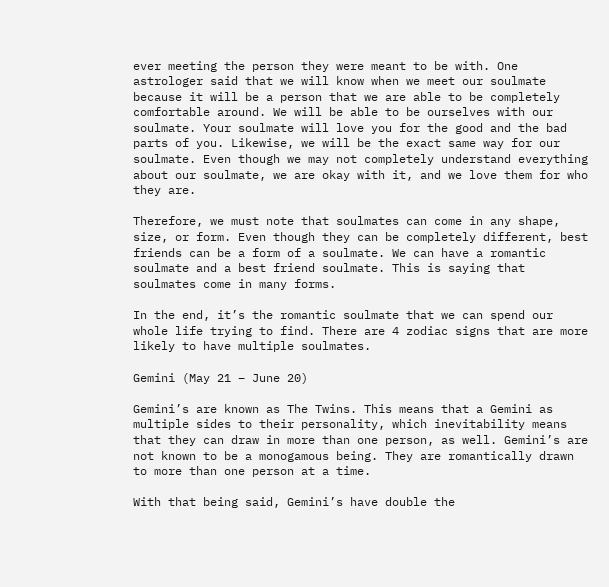ever meeting the person they were meant to be with. One astrologer said that we will know when we meet our soulmate because it will be a person that we are able to be completely comfortable around. We will be able to be ourselves with our soulmate. Your soulmate will love you for the good and the bad parts of you. Likewise, we will be the exact same way for our soulmate. Even though we may not completely understand everything about our soulmate, we are okay with it, and we love them for who they are.

Therefore, we must note that soulmates can come in any shape, size, or form. Even though they can be completely different, best friends can be a form of a soulmate. We can have a romantic soulmate and a best friend soulmate. This is saying that soulmates come in many forms.

In the end, it’s the romantic soulmate that we can spend our whole life trying to find. There are 4 zodiac signs that are more likely to have multiple soulmates.

Gemini (May 21 – June 20)

Gemini’s are known as The Twins. This means that a Gemini as multiple sides to their personality, which inevitability means that they can draw in more than one person, as well. Gemini’s are not known to be a monogamous being. They are romantically drawn to more than one person at a time.

With that being said, Gemini’s have double the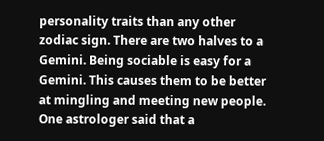personality traits than any other zodiac sign. There are two halves to a Gemini. Being sociable is easy for a Gemini. This causes them to be better at mingling and meeting new people. One astrologer said that a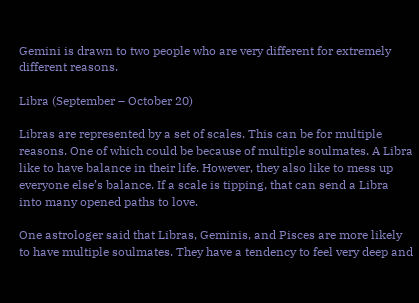Gemini is drawn to two people who are very different for extremely different reasons.

Libra (September – October 20)

Libras are represented by a set of scales. This can be for multiple reasons. One of which could be because of multiple soulmates. A Libra like to have balance in their life. However, they also like to mess up everyone else’s balance. If a scale is tipping, that can send a Libra into many opened paths to love.

One astrologer said that Libras, Geminis, and Pisces are more likely to have multiple soulmates. They have a tendency to feel very deep and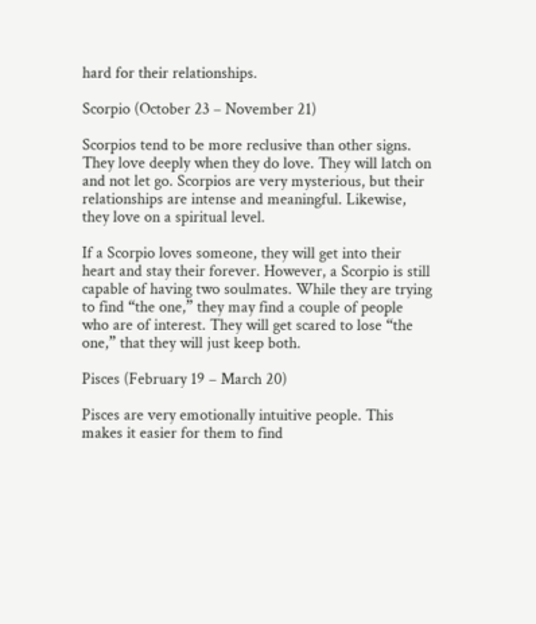hard for their relationships.

Scorpio (October 23 – November 21)

Scorpios tend to be more reclusive than other signs. They love deeply when they do love. They will latch on and not let go. Scorpios are very mysterious, but their relationships are intense and meaningful. Likewise, they love on a spiritual level.

If a Scorpio loves someone, they will get into their heart and stay their forever. However, a Scorpio is still capable of having two soulmates. While they are trying to find “the one,” they may find a couple of people who are of interest. They will get scared to lose “the one,” that they will just keep both.

Pisces (February 19 – March 20)

Pisces are very emotionally intuitive people. This makes it easier for them to find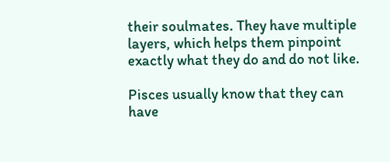their soulmates. They have multiple layers, which helps them pinpoint exactly what they do and do not like.

Pisces usually know that they can have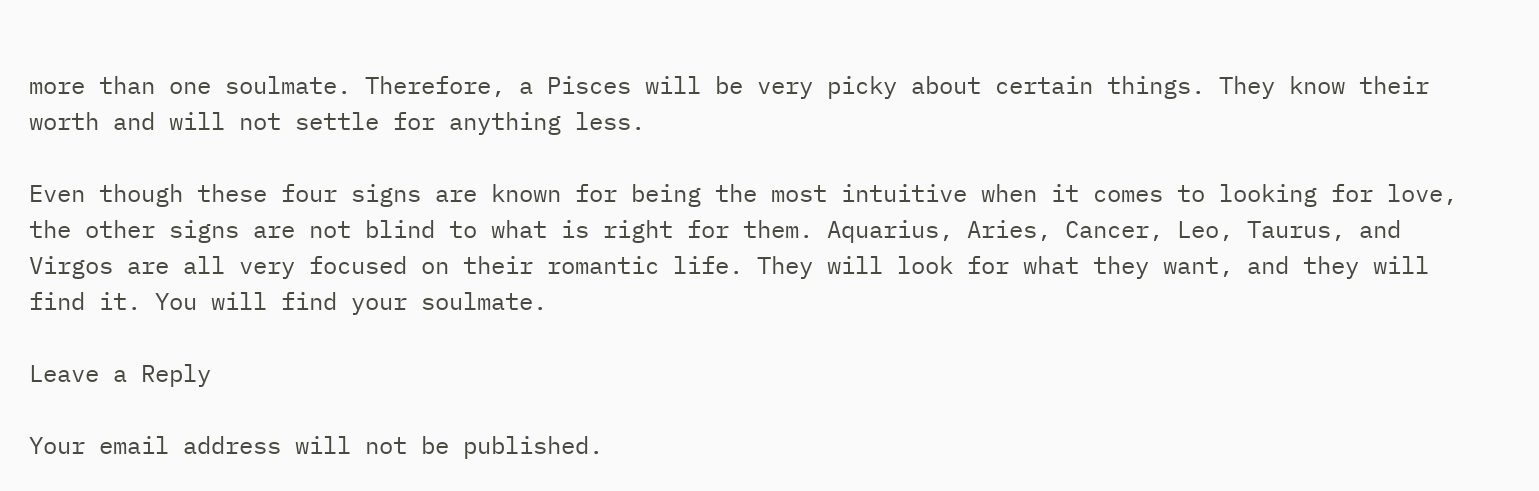more than one soulmate. Therefore, a Pisces will be very picky about certain things. They know their worth and will not settle for anything less.

Even though these four signs are known for being the most intuitive when it comes to looking for love, the other signs are not blind to what is right for them. Aquarius, Aries, Cancer, Leo, Taurus, and Virgos are all very focused on their romantic life. They will look for what they want, and they will find it. You will find your soulmate.

Leave a Reply

Your email address will not be published.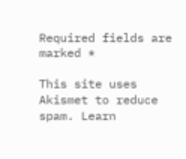Required fields are marked *

This site uses Akismet to reduce spam. Learn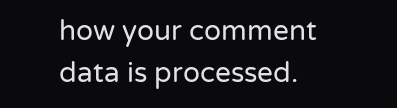how your comment data is processed.